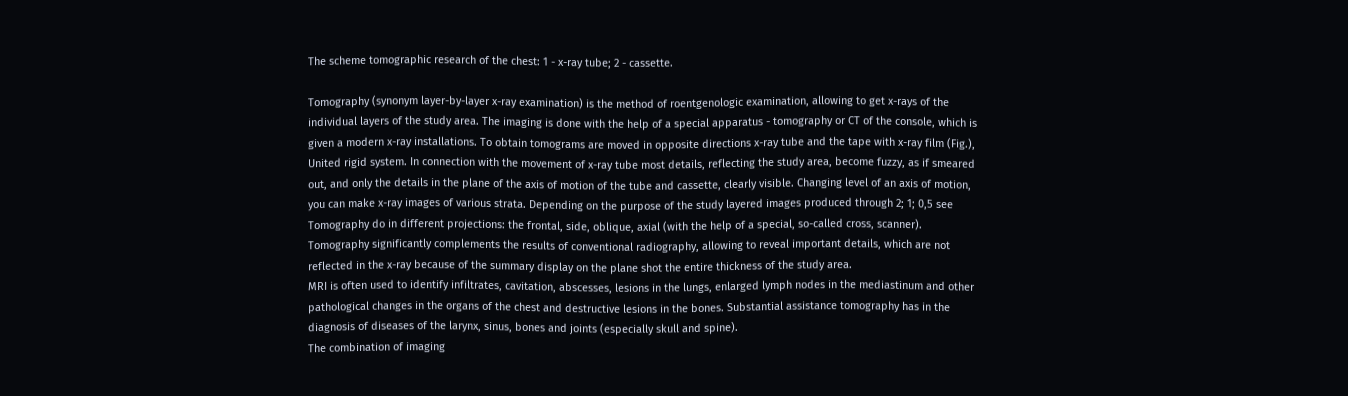The scheme tomographic research of the chest: 1 - x-ray tube; 2 - cassette.

Tomography (synonym layer-by-layer x-ray examination) is the method of roentgenologic examination, allowing to get x-rays of the individual layers of the study area. The imaging is done with the help of a special apparatus - tomography or CT of the console, which is given a modern x-ray installations. To obtain tomograms are moved in opposite directions x-ray tube and the tape with x-ray film (Fig.), United rigid system. In connection with the movement of x-ray tube most details, reflecting the study area, become fuzzy, as if smeared out, and only the details in the plane of the axis of motion of the tube and cassette, clearly visible. Changing level of an axis of motion, you can make x-ray images of various strata. Depending on the purpose of the study layered images produced through 2; 1; 0,5 see Tomography do in different projections: the frontal, side, oblique, axial (with the help of a special, so-called cross, scanner).
Tomography significantly complements the results of conventional radiography, allowing to reveal important details, which are not reflected in the x-ray because of the summary display on the plane shot the entire thickness of the study area.
MRI is often used to identify infiltrates, cavitation, abscesses, lesions in the lungs, enlarged lymph nodes in the mediastinum and other pathological changes in the organs of the chest and destructive lesions in the bones. Substantial assistance tomography has in the diagnosis of diseases of the larynx, sinus, bones and joints (especially skull and spine).
The combination of imaging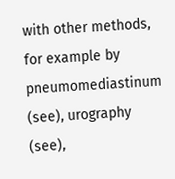with other methods, for example by pneumomediastinum (see), urography (see),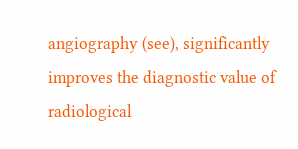angiography (see), significantly improves the diagnostic value of radiological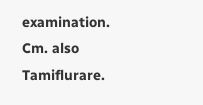examination.
Cm. also Tamiflurare.